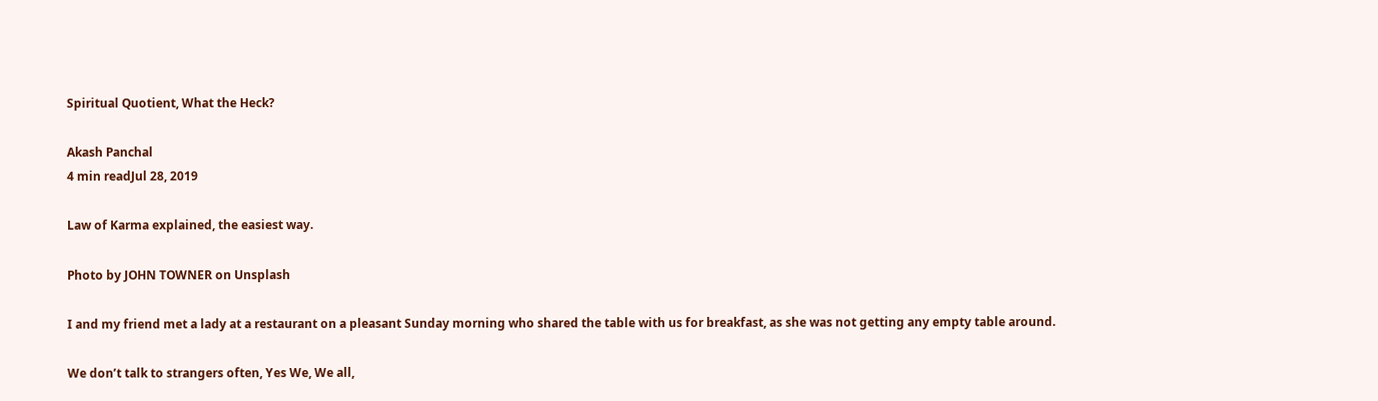Spiritual Quotient, What the Heck?

Akash Panchal
4 min readJul 28, 2019

Law of Karma explained, the easiest way.

Photo by JOHN TOWNER on Unsplash

I and my friend met a lady at a restaurant on a pleasant Sunday morning who shared the table with us for breakfast, as she was not getting any empty table around.

We don’t talk to strangers often, Yes We, We all,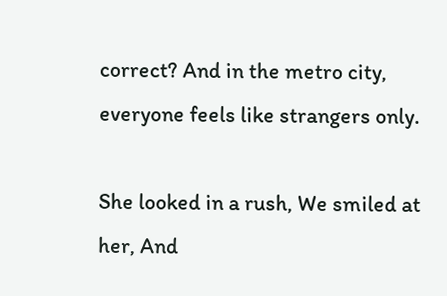correct? And in the metro city, everyone feels like strangers only.

She looked in a rush, We smiled at her, And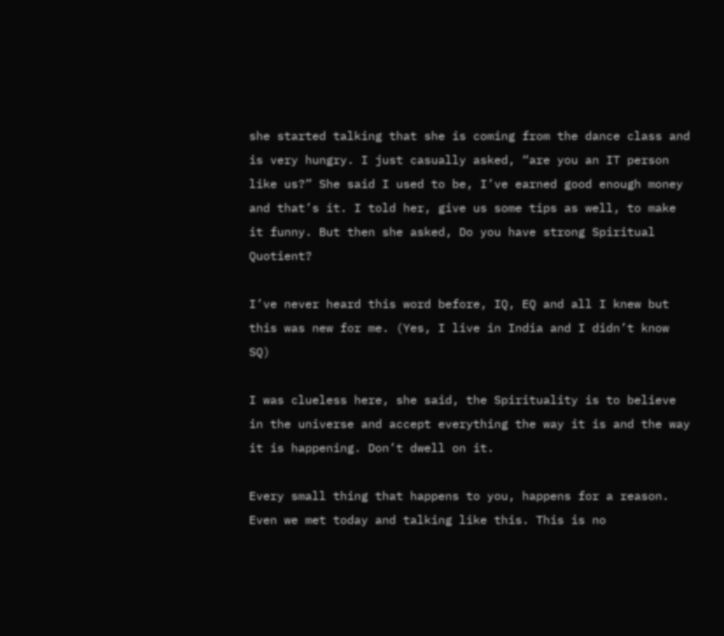she started talking that she is coming from the dance class and is very hungry. I just casually asked, “are you an IT person like us?” She said I used to be, I’ve earned good enough money and that’s it. I told her, give us some tips as well, to make it funny. But then she asked, Do you have strong Spiritual Quotient?

I’ve never heard this word before, IQ, EQ and all I knew but this was new for me. (Yes, I live in India and I didn’t know SQ)

I was clueless here, she said, the Spirituality is to believe in the universe and accept everything the way it is and the way it is happening. Don’t dwell on it.

Every small thing that happens to you, happens for a reason. Even we met today and talking like this. This is no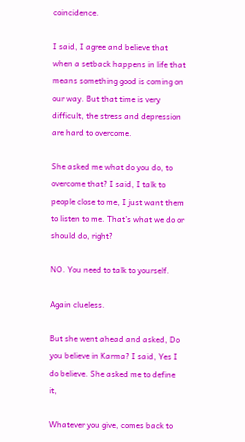coincidence.

I said, I agree and believe that when a setback happens in life that means something good is coming on our way. But that time is very difficult, the stress and depression are hard to overcome.

She asked me what do you do, to overcome that? I said, I talk to people close to me, I just want them to listen to me. That’s what we do or should do, right?

NO. You need to talk to yourself.

Again clueless.

But she went ahead and asked, Do you believe in Karma? I said, Yes I do believe. She asked me to define it,

Whatever you give, comes back to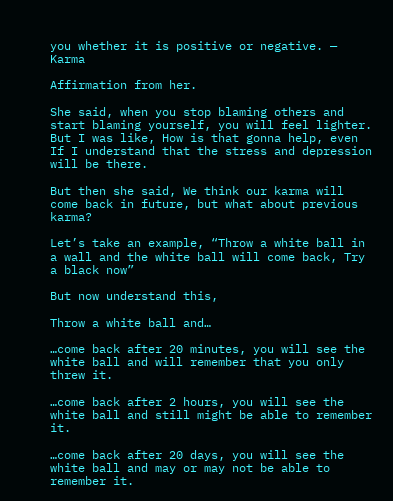you whether it is positive or negative. — Karma

Affirmation from her.

She said, when you stop blaming others and start blaming yourself, you will feel lighter. But I was like, How is that gonna help, even If I understand that the stress and depression will be there.

But then she said, We think our karma will come back in future, but what about previous karma?

Let’s take an example, “Throw a white ball in a wall and the white ball will come back, Try a black now”

But now understand this,

Throw a white ball and…

…come back after 20 minutes, you will see the white ball and will remember that you only threw it.

…come back after 2 hours, you will see the white ball and still might be able to remember it.

…come back after 20 days, you will see the white ball and may or may not be able to remember it.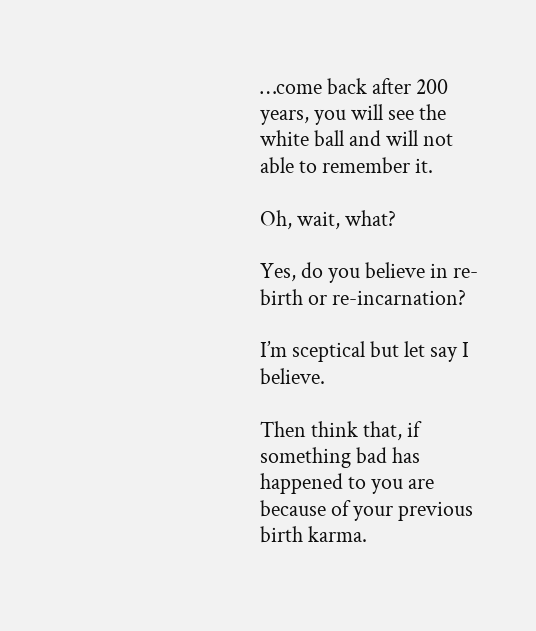…come back after 200 years, you will see the white ball and will not able to remember it.

Oh, wait, what?

Yes, do you believe in re-birth or re-incarnation?

I’m sceptical but let say I believe.

Then think that, if something bad has happened to you are because of your previous birth karma.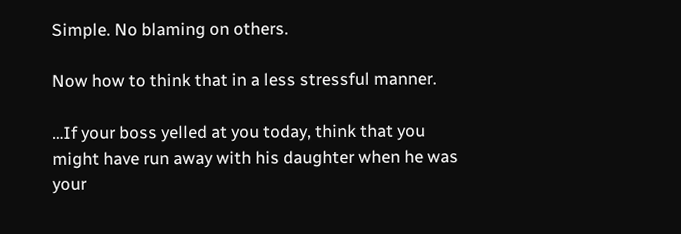Simple. No blaming on others.

Now how to think that in a less stressful manner.

…If your boss yelled at you today, think that you might have run away with his daughter when he was your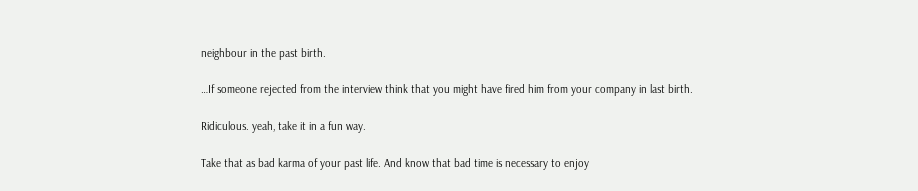neighbour in the past birth.

…If someone rejected from the interview think that you might have fired him from your company in last birth.

Ridiculous. yeah, take it in a fun way.

Take that as bad karma of your past life. And know that bad time is necessary to enjoy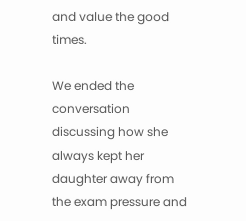and value the good times.

We ended the conversation discussing how she always kept her daughter away from the exam pressure and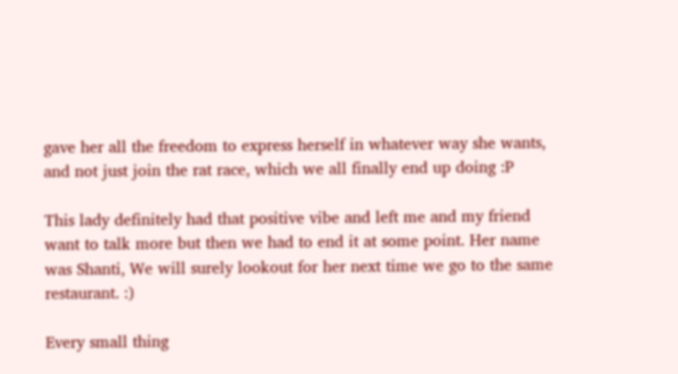gave her all the freedom to express herself in whatever way she wants, and not just join the rat race, which we all finally end up doing :P

This lady definitely had that positive vibe and left me and my friend want to talk more but then we had to end it at some point. Her name was Shanti, We will surely lookout for her next time we go to the same restaurant. :)

Every small thing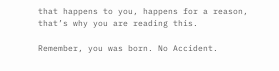that happens to you, happens for a reason, that’s why you are reading this.

Remember, you was born. No Accident.